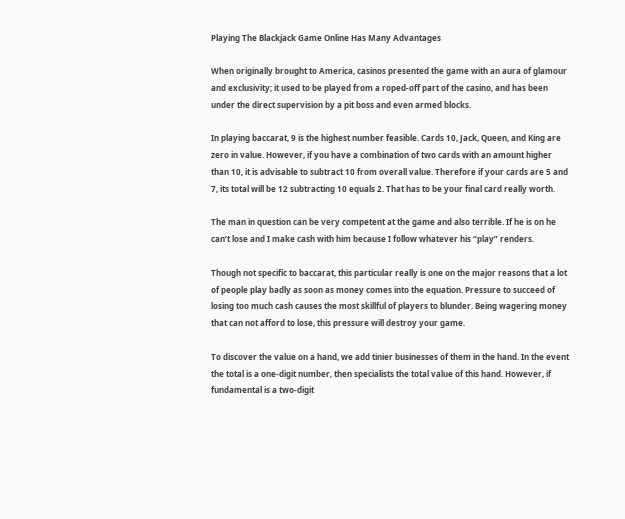Playing The Blackjack Game Online Has Many Advantages

When originally brought to America, casinos presented the game with an aura of glamour and exclusivity; it used to be played from a roped-off part of the casino, and has been under the direct supervision by a pit boss and even armed blocks.

In playing baccarat, 9 is the highest number feasible. Cards 10, Jack, Queen, and King are zero in value. However, if you have a combination of two cards with an amount higher than 10, it is advisable to subtract 10 from overall value. Therefore if your cards are 5 and 7, its total will be 12 subtracting 10 equals 2. That has to be your final card really worth.

The man in question can be very competent at the game and also terrible. If he is on he can’t lose and I make cash with him because I follow whatever his “play” renders.

Though not specific to baccarat, this particular really is one on the major reasons that a lot of people play badly as soon as money comes into the equation. Pressure to succeed of losing too much cash causes the most skillful of players to blunder. Being wagering money that can not afford to lose, this pressure will destroy your game.

To discover the value on a hand, we add tinier businesses of them in the hand. In the event the total is a one-digit number, then specialists the total value of this hand. However, if fundamental is a two-digit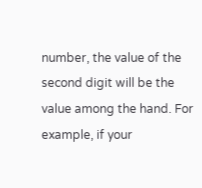number, the value of the second digit will be the value among the hand. For example, if your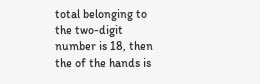total belonging to the two-digit number is 18, then the of the hands is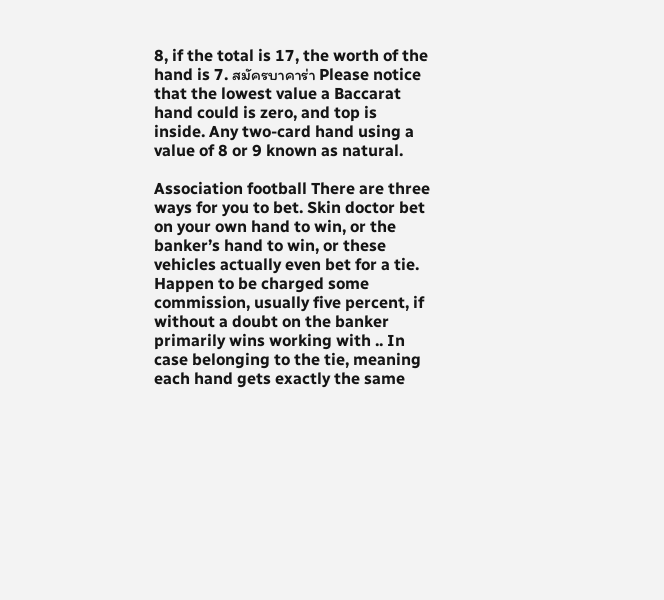8, if the total is 17, the worth of the hand is 7. สมัครบาคาร่า Please notice that the lowest value a Baccarat hand could is zero, and top is inside. Any two-card hand using a value of 8 or 9 known as natural.

Association football There are three ways for you to bet. Skin doctor bet on your own hand to win, or the banker’s hand to win, or these vehicles actually even bet for a tie. Happen to be charged some commission, usually five percent, if without a doubt on the banker primarily wins working with .. In case belonging to the tie, meaning each hand gets exactly the same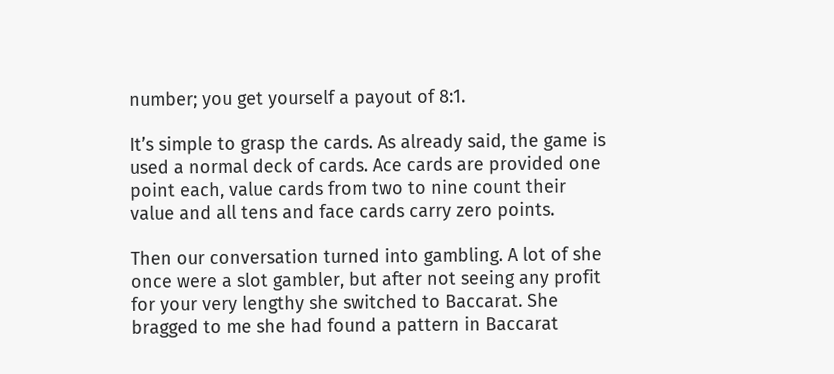number; you get yourself a payout of 8:1.

It’s simple to grasp the cards. As already said, the game is used a normal deck of cards. Ace cards are provided one point each, value cards from two to nine count their value and all tens and face cards carry zero points.

Then our conversation turned into gambling. A lot of she once were a slot gambler, but after not seeing any profit for your very lengthy she switched to Baccarat. She bragged to me she had found a pattern in Baccarat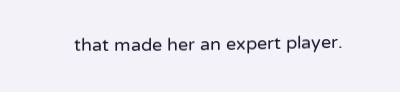that made her an expert player.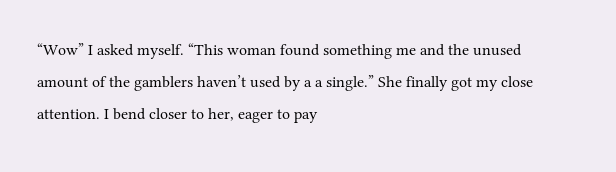“Wow” I asked myself. “This woman found something me and the unused amount of the gamblers haven’t used by a a single.” She finally got my close attention. I bend closer to her, eager to pay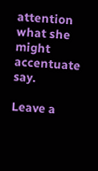attention what she might accentuate say.

Leave a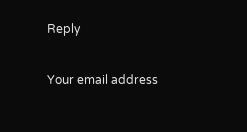Reply

Your email address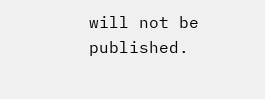will not be published.